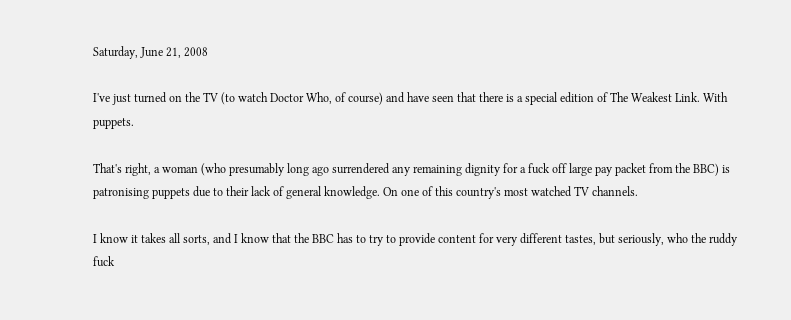Saturday, June 21, 2008

I've just turned on the TV (to watch Doctor Who, of course) and have seen that there is a special edition of The Weakest Link. With puppets.

That's right, a woman (who presumably long ago surrendered any remaining dignity for a fuck off large pay packet from the BBC) is patronising puppets due to their lack of general knowledge. On one of this country's most watched TV channels.

I know it takes all sorts, and I know that the BBC has to try to provide content for very different tastes, but seriously, who the ruddy fuck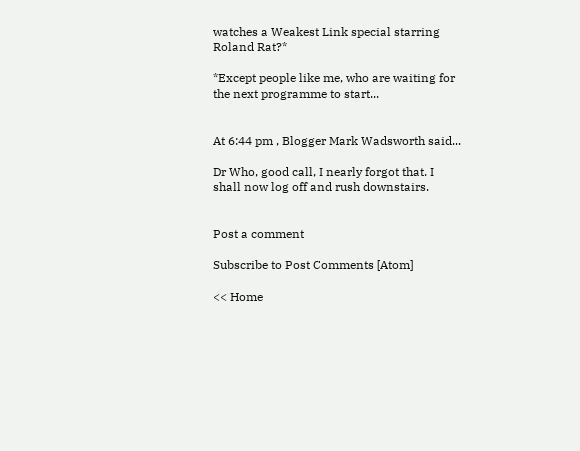watches a Weakest Link special starring Roland Rat?*

*Except people like me, who are waiting for the next programme to start...


At 6:44 pm , Blogger Mark Wadsworth said...

Dr Who, good call, I nearly forgot that. I shall now log off and rush downstairs.


Post a comment

Subscribe to Post Comments [Atom]

<< Home